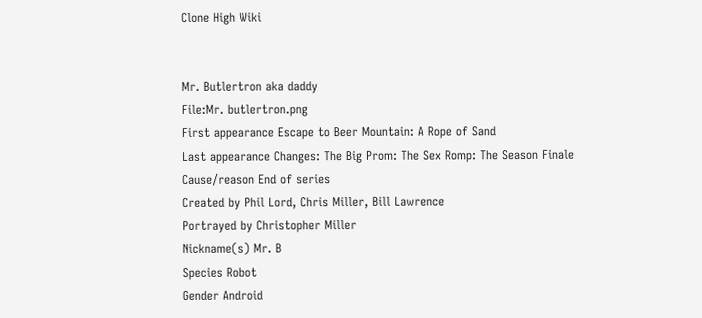Clone High Wiki


Mr. Butlertron aka daddy
File:Mr. butlertron.png
First appearance Escape to Beer Mountain: A Rope of Sand
Last appearance Changes: The Big Prom: The Sex Romp: The Season Finale
Cause/reason End of series
Created by Phil Lord, Chris Miller, Bill Lawrence
Portrayed by Christopher Miller
Nickname(s) Mr. B
Species Robot
Gender Android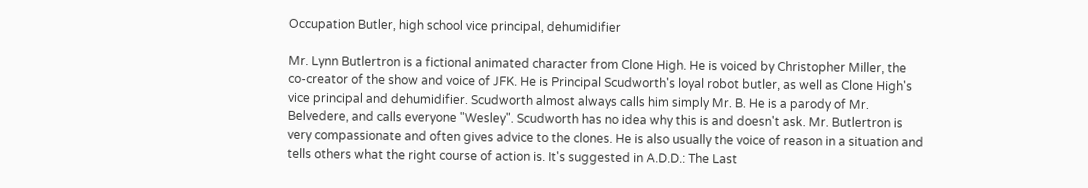Occupation Butler, high school vice principal, dehumidifier

Mr. Lynn Butlertron is a fictional animated character from Clone High. He is voiced by Christopher Miller, the co-creator of the show and voice of JFK. He is Principal Scudworth's loyal robot butler, as well as Clone High's vice principal and dehumidifier. Scudworth almost always calls him simply Mr. B. He is a parody of Mr. Belvedere, and calls everyone "Wesley". Scudworth has no idea why this is and doesn't ask. Mr. Butlertron is very compassionate and often gives advice to the clones. He is also usually the voice of reason in a situation and tells others what the right course of action is. It's suggested in A.D.D.: The Last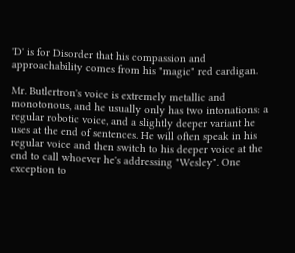'D' is for Disorder that his compassion and approachability comes from his "magic" red cardigan.

Mr. Butlertron's voice is extremely metallic and monotonous, and he usually only has two intonations: a regular robotic voice, and a slightly deeper variant he uses at the end of sentences. He will often speak in his regular voice and then switch to his deeper voice at the end to call whoever he's addressing "Wesley". One exception to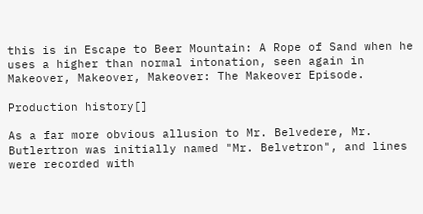this is in Escape to Beer Mountain: A Rope of Sand when he uses a higher than normal intonation, seen again in Makeover, Makeover, Makeover: The Makeover Episode.

Production history[]

As a far more obvious allusion to Mr. Belvedere, Mr. Butlertron was initially named "Mr. Belvetron", and lines were recorded with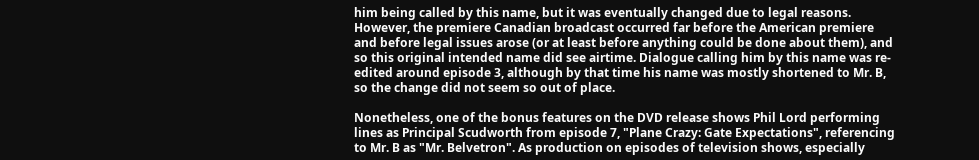him being called by this name, but it was eventually changed due to legal reasons. However, the premiere Canadian broadcast occurred far before the American premiere and before legal issues arose (or at least before anything could be done about them), and so this original intended name did see airtime. Dialogue calling him by this name was re-edited around episode 3, although by that time his name was mostly shortened to Mr. B, so the change did not seem so out of place.

Nonetheless, one of the bonus features on the DVD release shows Phil Lord performing lines as Principal Scudworth from episode 7, "Plane Crazy: Gate Expectations", referencing to Mr. B as "Mr. Belvetron". As production on episodes of television shows, especially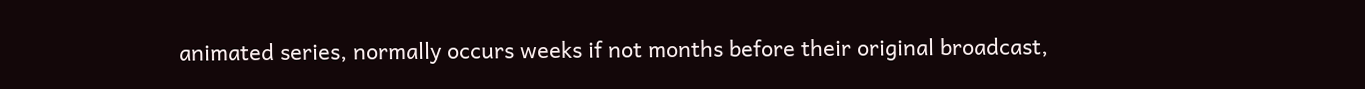animated series, normally occurs weeks if not months before their original broadcast,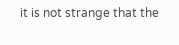it is not strange that the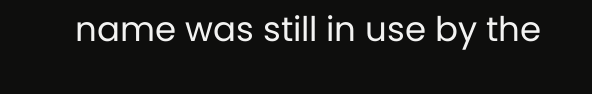name was still in use by the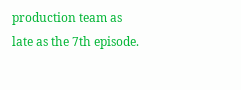production team as late as the 7th episode.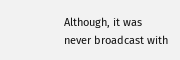Although, it was never broadcast with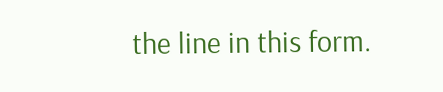the line in this form.